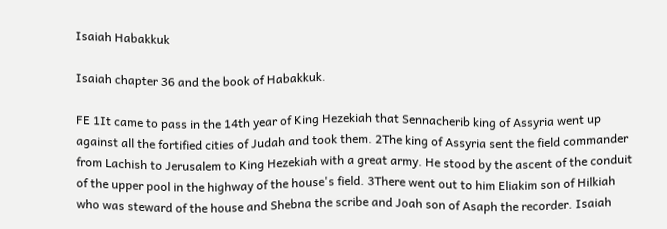Isaiah Habakkuk

Isaiah chapter 36 and the book of Habakkuk.

FE 1It came to pass in the 14th year of King Hezekiah that Sennacherib king of Assyria went up against all the fortified cities of Judah and took them. 2The king of Assyria sent the field commander from Lachish to Jerusalem to King Hezekiah with a great army. He stood by the ascent of the conduit of the upper pool in the highway of the house's field. 3There went out to him Eliakim son of Hilkiah who was steward of the house and Shebna the scribe and Joah son of Asaph the recorder. Isaiah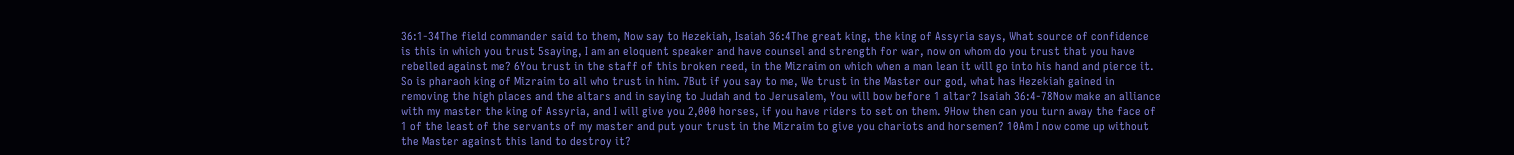36:1-34The field commander said to them, Now say to Hezekiah, Isaiah 36:4The great king, the king of Assyria says, What source of confidence is this in which you trust 5saying, I am an eloquent speaker and have counsel and strength for war, now on whom do you trust that you have rebelled against me? 6You trust in the staff of this broken reed, in the Mizraim on which when a man lean it will go into his hand and pierce it. So is pharaoh king of Mizraim to all who trust in him. 7But if you say to me, We trust in the Master our god, what has Hezekiah gained in removing the high places and the altars and in saying to Judah and to Jerusalem, You will bow before 1 altar? Isaiah 36:4-78Now make an alliance with my master the king of Assyria, and I will give you 2,000 horses, if you have riders to set on them. 9How then can you turn away the face of 1 of the least of the servants of my master and put your trust in the Mizraim to give you chariots and horsemen? 10Am I now come up without the Master against this land to destroy it?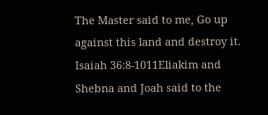The Master said to me, Go up against this land and destroy it. Isaiah 36:8-1011Eliakim and Shebna and Joah said to the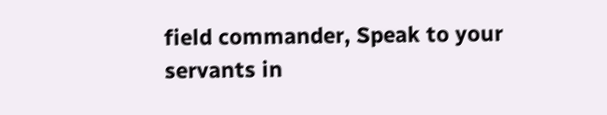field commander, Speak to your servants in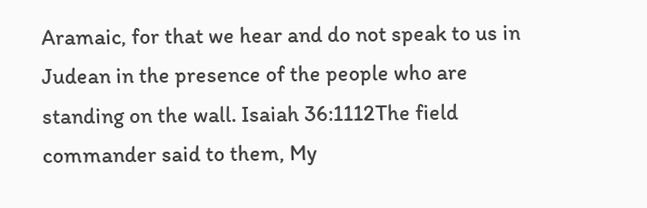Aramaic, for that we hear and do not speak to us in Judean in the presence of the people who are standing on the wall. Isaiah 36:1112The field commander said to them, My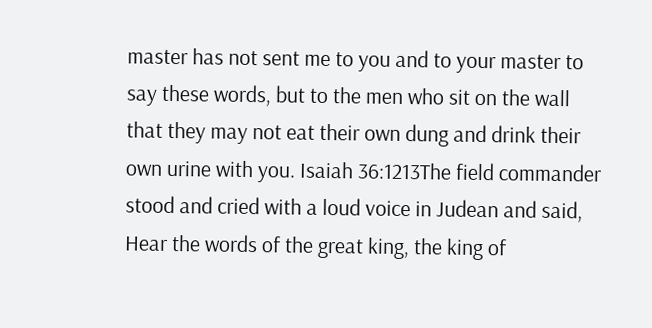master has not sent me to you and to your master to say these words, but to the men who sit on the wall that they may not eat their own dung and drink their own urine with you. Isaiah 36:1213The field commander stood and cried with a loud voice in Judean and said, Hear the words of the great king, the king of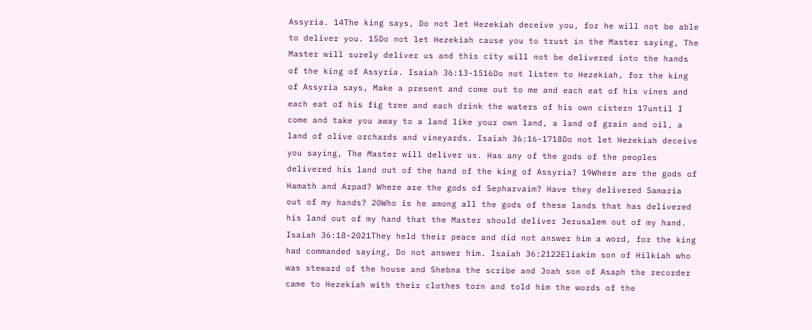Assyria. 14The king says, Do not let Hezekiah deceive you, for he will not be able to deliver you. 15Do not let Hezekiah cause you to trust in the Master saying, The Master will surely deliver us and this city will not be delivered into the hands of the king of Assyria. Isaiah 36:13-1516Do not listen to Hezekiah, for the king of Assyria says, Make a present and come out to me and each eat of his vines and each eat of his fig tree and each drink the waters of his own cistern 17until I come and take you away to a land like your own land, a land of grain and oil, a land of olive orchards and vineyards. Isaiah 36:16-1718Do not let Hezekiah deceive you saying, The Master will deliver us. Has any of the gods of the peoples delivered his land out of the hand of the king of Assyria? 19Where are the gods of Hamath and Arpad? Where are the gods of Sepharvaim? Have they delivered Samaria out of my hands? 20Who is he among all the gods of these lands that has delivered his land out of my hand that the Master should deliver Jerusalem out of my hand. Isaiah 36:18-2021They held their peace and did not answer him a word, for the king had commanded saying, Do not answer him. Isaiah 36:2122Eliakim son of Hilkiah who was steward of the house and Shebna the scribe and Joah son of Asaph the recorder came to Hezekiah with their clothes torn and told him the words of the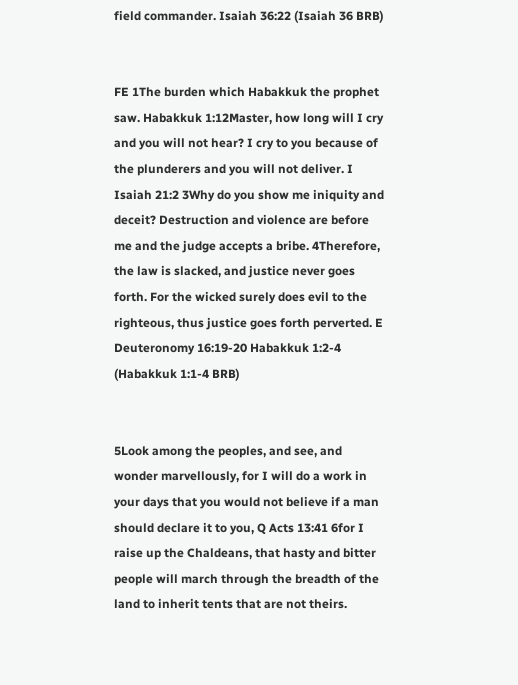field commander. Isaiah 36:22 (Isaiah 36 BRB)


FE 1The burden which Habakkuk the prophet saw. Habakkuk 1:12Master, how long will I cry and you will not hear? I cry to you because of the plunderers and you will not deliver. I Isaiah 21:2 3Why do you show me iniquity and deceit? Destruction and violence are before me and the judge accepts a bribe. 4Therefore, the law is slacked, and justice never goes forth. For the wicked surely does evil to the righteous, thus justice goes forth perverted. E Deuteronomy 16:19-20 Habakkuk 1:2-4 (Habakkuk 1:1-4 BRB)


5Look among the peoples, and see, and wonder marvellously, for I will do a work in your days that you would not believe if a man should declare it to you, Q Acts 13:41 6for I raise up the Chaldeans, that hasty and bitter people will march through the breadth of the land to inherit tents that are not theirs.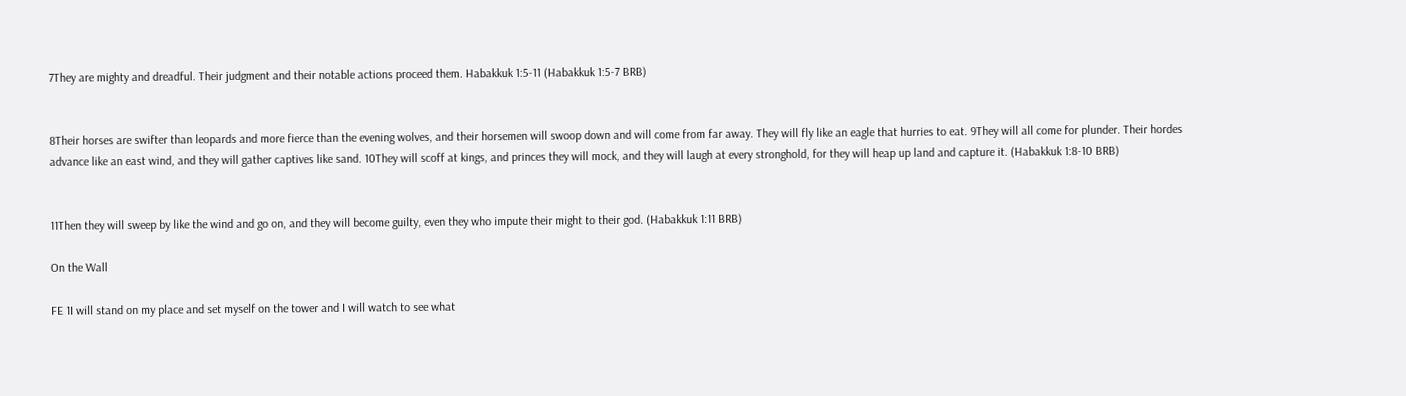7They are mighty and dreadful. Their judgment and their notable actions proceed them. Habakkuk 1:5-11 (Habakkuk 1:5-7 BRB)


8Their horses are swifter than leopards and more fierce than the evening wolves, and their horsemen will swoop down and will come from far away. They will fly like an eagle that hurries to eat. 9They will all come for plunder. Their hordes advance like an east wind, and they will gather captives like sand. 10They will scoff at kings, and princes they will mock, and they will laugh at every stronghold, for they will heap up land and capture it. (Habakkuk 1:8-10 BRB)


11Then they will sweep by like the wind and go on, and they will become guilty, even they who impute their might to their god. (Habakkuk 1:11 BRB)

On the Wall

FE 1I will stand on my place and set myself on the tower and I will watch to see what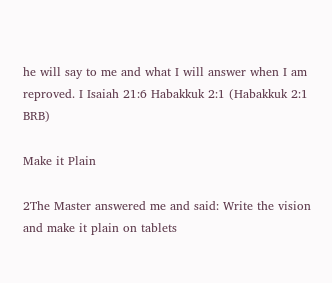he will say to me and what I will answer when I am reproved. I Isaiah 21:6 Habakkuk 2:1 (Habakkuk 2:1 BRB)

Make it Plain

2The Master answered me and said: Write the vision and make it plain on tablets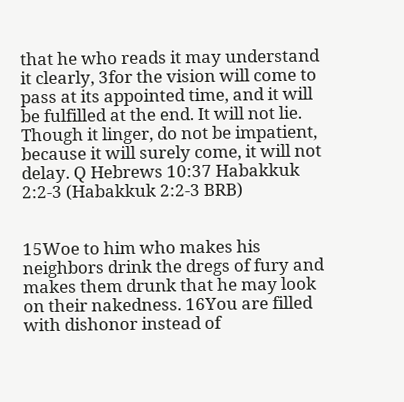that he who reads it may understand it clearly, 3for the vision will come to pass at its appointed time, and it will be fulfilled at the end. It will not lie. Though it linger, do not be impatient, because it will surely come, it will not delay. Q Hebrews 10:37 Habakkuk 2:2-3 (Habakkuk 2:2-3 BRB)


15Woe to him who makes his neighbors drink the dregs of fury and makes them drunk that he may look on their nakedness. 16You are filled with dishonor instead of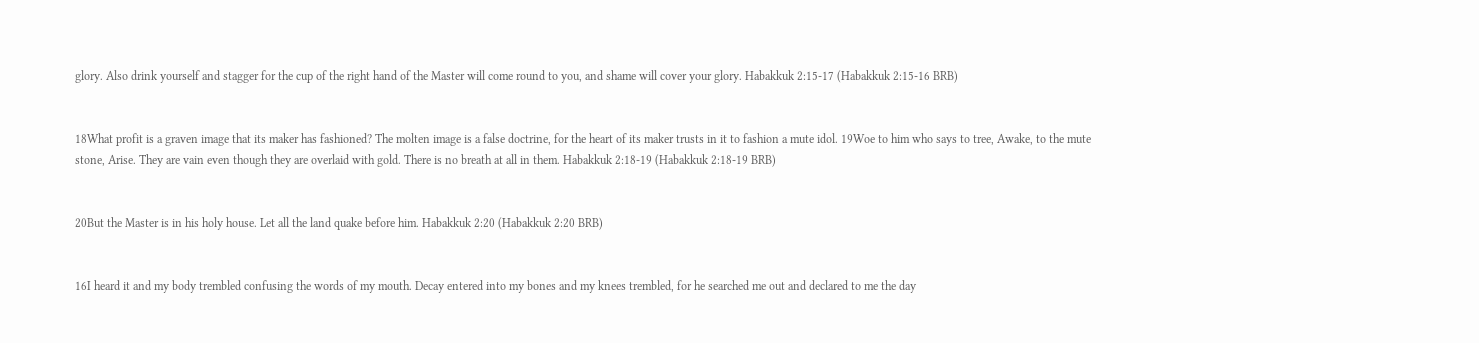glory. Also drink yourself and stagger for the cup of the right hand of the Master will come round to you, and shame will cover your glory. Habakkuk 2:15-17 (Habakkuk 2:15-16 BRB)


18What profit is a graven image that its maker has fashioned? The molten image is a false doctrine, for the heart of its maker trusts in it to fashion a mute idol. 19Woe to him who says to tree, Awake, to the mute stone, Arise. They are vain even though they are overlaid with gold. There is no breath at all in them. Habakkuk 2:18-19 (Habakkuk 2:18-19 BRB)


20But the Master is in his holy house. Let all the land quake before him. Habakkuk 2:20 (Habakkuk 2:20 BRB)


16I heard it and my body trembled confusing the words of my mouth. Decay entered into my bones and my knees trembled, for he searched me out and declared to me the day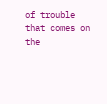of trouble that comes on the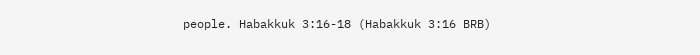people. Habakkuk 3:16-18 (Habakkuk 3:16 BRB)